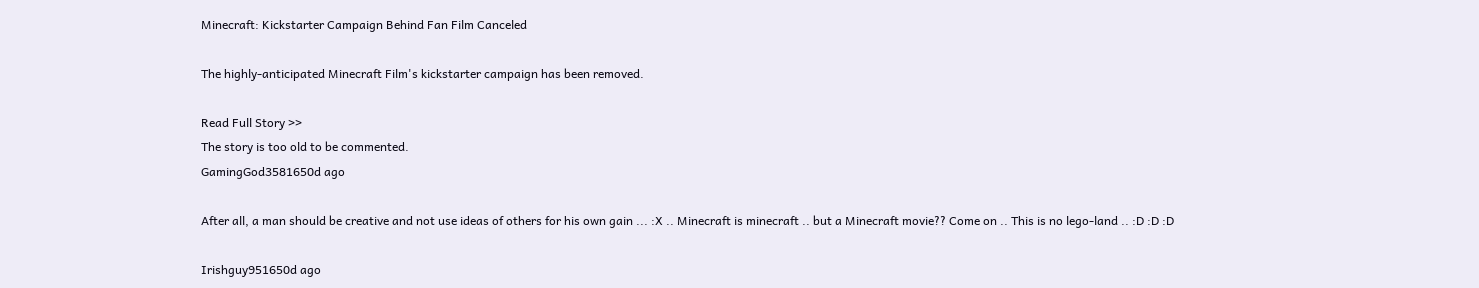Minecraft: Kickstarter Campaign Behind Fan Film Canceled

The highly-anticipated Minecraft Film's kickstarter campaign has been removed.

Read Full Story >>
The story is too old to be commented.
GamingGod3581650d ago

After all, a man should be creative and not use ideas of others for his own gain ... :X .. Minecraft is minecraft .. but a Minecraft movie?? Come on .. This is no lego-land .. :D :D :D

Irishguy951650d ago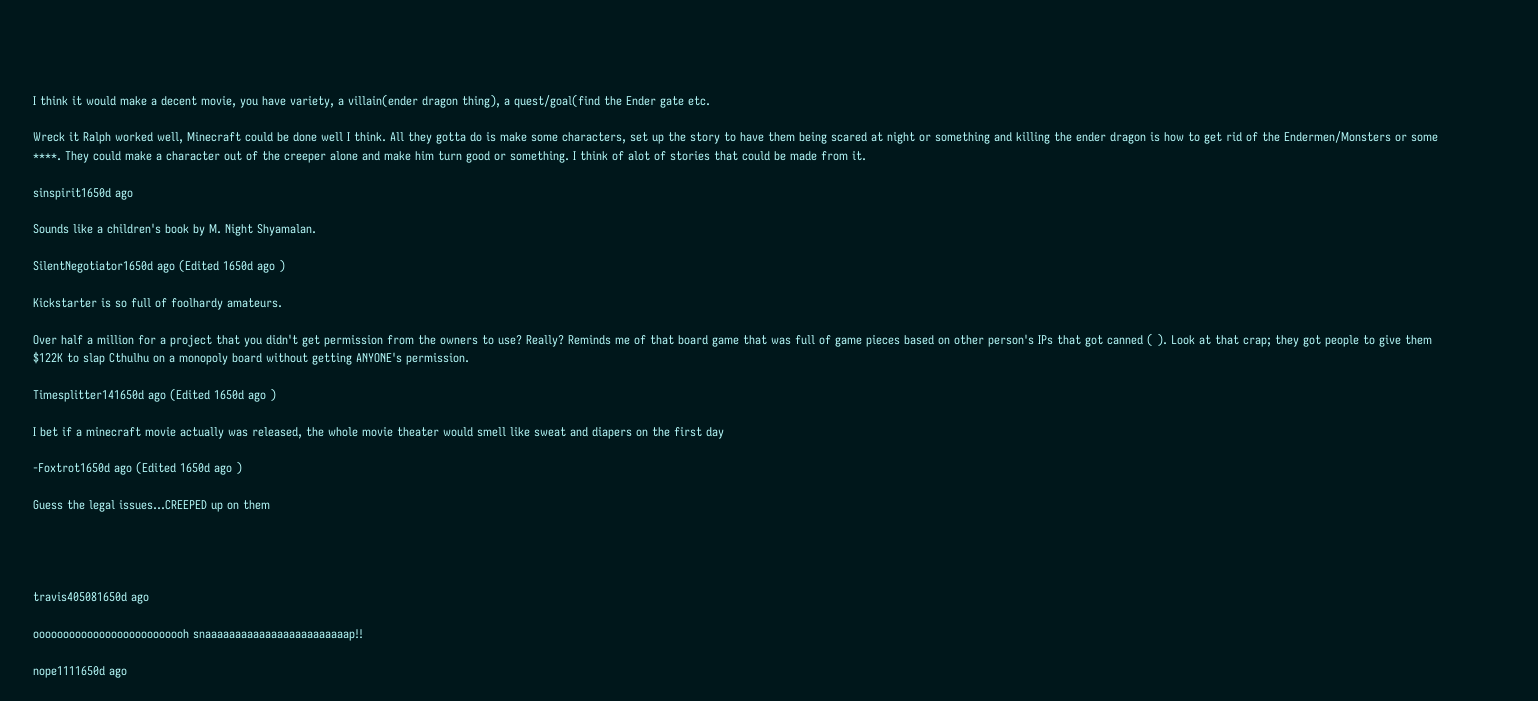I think it would make a decent movie, you have variety, a villain(ender dragon thing), a quest/goal(find the Ender gate etc.

Wreck it Ralph worked well, Minecraft could be done well I think. All they gotta do is make some characters, set up the story to have them being scared at night or something and killing the ender dragon is how to get rid of the Endermen/Monsters or some ****. They could make a character out of the creeper alone and make him turn good or something. I think of alot of stories that could be made from it.

sinspirit1650d ago

Sounds like a children's book by M. Night Shyamalan.

SilentNegotiator1650d ago (Edited 1650d ago )

Kickstarter is so full of foolhardy amateurs.

Over half a million for a project that you didn't get permission from the owners to use? Really? Reminds me of that board game that was full of game pieces based on other person's IPs that got canned ( ). Look at that crap; they got people to give them $122K to slap Cthulhu on a monopoly board without getting ANYONE's permission.

Timesplitter141650d ago (Edited 1650d ago )

I bet if a minecraft movie actually was released, the whole movie theater would smell like sweat and diapers on the first day

-Foxtrot1650d ago (Edited 1650d ago )

Guess the legal issues...CREEPED up on them




travis405081650d ago

oooooooooooooooooooooooooh snaaaaaaaaaaaaaaaaaaaaaaaap!!

nope1111650d ago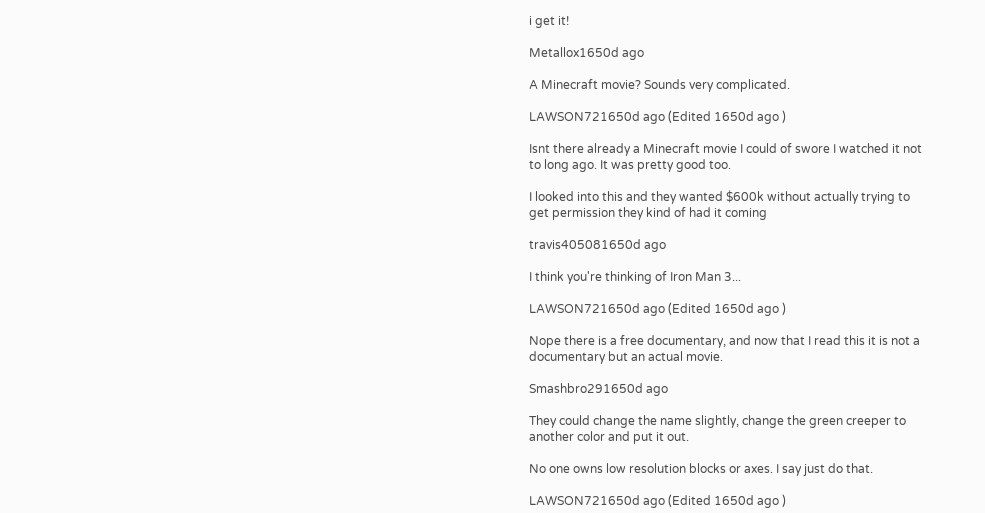i get it!

Metallox1650d ago

A Minecraft movie? Sounds very complicated.

LAWSON721650d ago (Edited 1650d ago )

Isnt there already a Minecraft movie I could of swore I watched it not to long ago. It was pretty good too.

I looked into this and they wanted $600k without actually trying to get permission they kind of had it coming

travis405081650d ago

I think you're thinking of Iron Man 3...

LAWSON721650d ago (Edited 1650d ago )

Nope there is a free documentary, and now that I read this it is not a documentary but an actual movie.

Smashbro291650d ago

They could change the name slightly, change the green creeper to another color and put it out.

No one owns low resolution blocks or axes. I say just do that.

LAWSON721650d ago (Edited 1650d ago )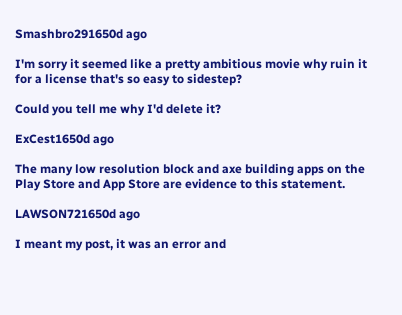Smashbro291650d ago

I'm sorry it seemed like a pretty ambitious movie why ruin it for a license that's so easy to sidestep?

Could you tell me why I'd delete it?

ExCest1650d ago

The many low resolution block and axe building apps on the Play Store and App Store are evidence to this statement.

LAWSON721650d ago

I meant my post, it was an error and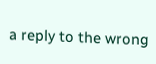a reply to the wrong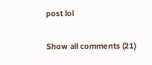post lol

Show all comments (21)